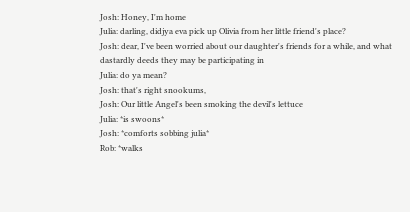Josh: Honey, I'm home
Julia: darling, didjya eva pick up Olivia from her little friend's place?
Josh: dear, I've been worried about our daughter's friends for a while, and what dastardly deeds they may be participating in
Julia: do ya mean?
Josh: that's right snookums,
Josh: Our little Angel's been smoking the devil's lettuce
Julia: *is swoons*
Josh: *comforts sobbing julia*
Rob: *walks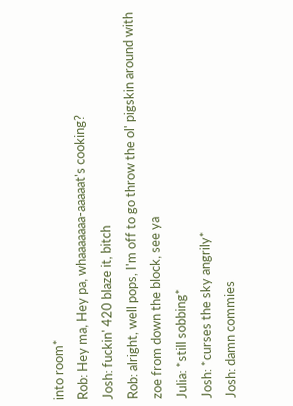into room*
Rob: Hey ma, Hey pa, whaaaaaaa-aaaaat's cooking?
Josh: fuckin' 420 blaze it, bitch
Rob: alright, well pops, I'm off to go throw the ol' pigskin around with zoe from down the block, see ya
Julia: *still sobbing*
Josh: *curses the sky angrily*
Josh: damn commies